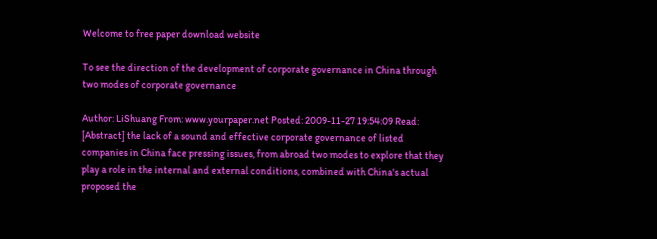Welcome to free paper download website

To see the direction of the development of corporate governance in China through two modes of corporate governance

Author: LiShuang From: www.yourpaper.net Posted: 2009-11-27 19:54:09 Read:
[Abstract] the lack of a sound and effective corporate governance of listed companies in China face pressing issues, from abroad two modes to explore that they play a role in the internal and external conditions, combined with China's actual proposed the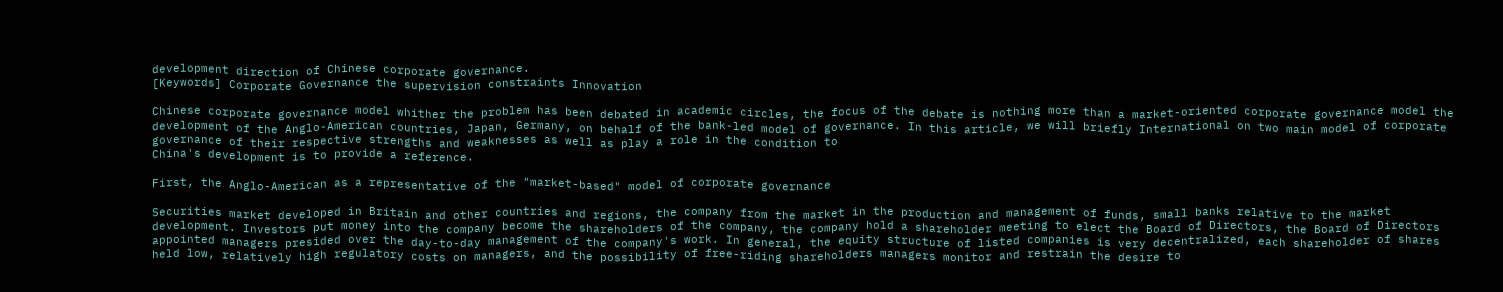development direction of Chinese corporate governance.
[Keywords] Corporate Governance the supervision constraints Innovation

Chinese corporate governance model whither the problem has been debated in academic circles, the focus of the debate is nothing more than a market-oriented corporate governance model the development of the Anglo-American countries, Japan, Germany, on behalf of the bank-led model of governance. In this article, we will briefly International on two main model of corporate governance of their respective strengths and weaknesses as well as play a role in the condition to
China's development is to provide a reference.

First, the Anglo-American as a representative of the "market-based" model of corporate governance

Securities market developed in Britain and other countries and regions, the company from the market in the production and management of funds, small banks relative to the market development. Investors put money into the company become the shareholders of the company, the company hold a shareholder meeting to elect the Board of Directors, the Board of Directors appointed managers presided over the day-to-day management of the company's work. In general, the equity structure of listed companies is very decentralized, each shareholder of shares held low, relatively high regulatory costs on managers, and the possibility of free-riding shareholders managers monitor and restrain the desire to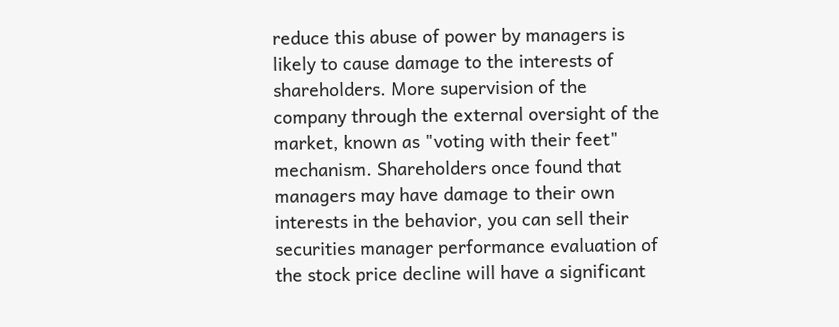reduce this abuse of power by managers is likely to cause damage to the interests of shareholders. More supervision of the company through the external oversight of the market, known as "voting with their feet" mechanism. Shareholders once found that managers may have damage to their own interests in the behavior, you can sell their securities manager performance evaluation of the stock price decline will have a significant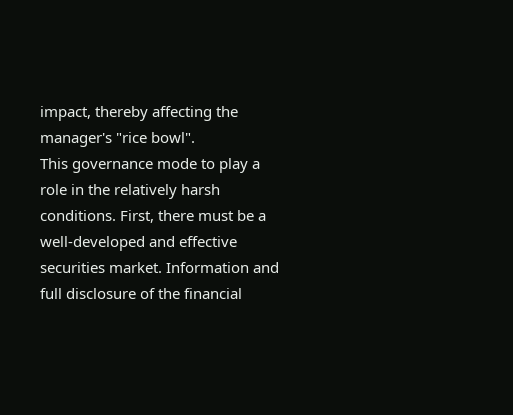impact, thereby affecting the manager's "rice bowl".
This governance mode to play a role in the relatively harsh conditions. First, there must be a well-developed and effective securities market. Information and full disclosure of the financial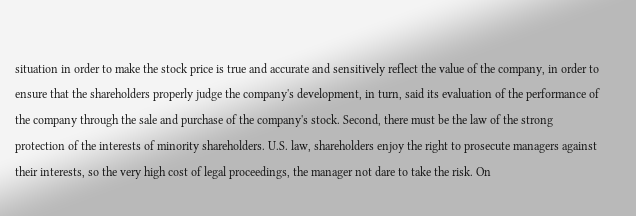situation in order to make the stock price is true and accurate and sensitively reflect the value of the company, in order to ensure that the shareholders properly judge the company's development, in turn, said its evaluation of the performance of the company through the sale and purchase of the company's stock. Second, there must be the law of the strong protection of the interests of minority shareholders. U.S. law, shareholders enjoy the right to prosecute managers against their interests, so the very high cost of legal proceedings, the manager not dare to take the risk. On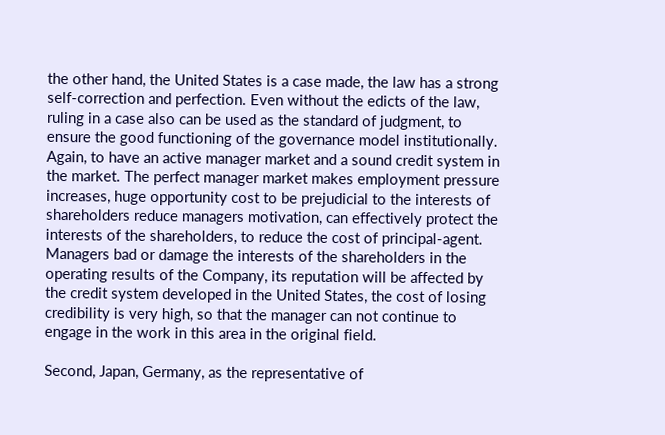the other hand, the United States is a case made, the law has a strong self-correction and perfection. Even without the edicts of the law, ruling in a case also can be used as the standard of judgment, to ensure the good functioning of the governance model institutionally. Again, to have an active manager market and a sound credit system in the market. The perfect manager market makes employment pressure increases, huge opportunity cost to be prejudicial to the interests of shareholders reduce managers motivation, can effectively protect the interests of the shareholders, to reduce the cost of principal-agent. Managers bad or damage the interests of the shareholders in the operating results of the Company, its reputation will be affected by the credit system developed in the United States, the cost of losing credibility is very high, so that the manager can not continue to engage in the work in this area in the original field.

Second, Japan, Germany, as the representative of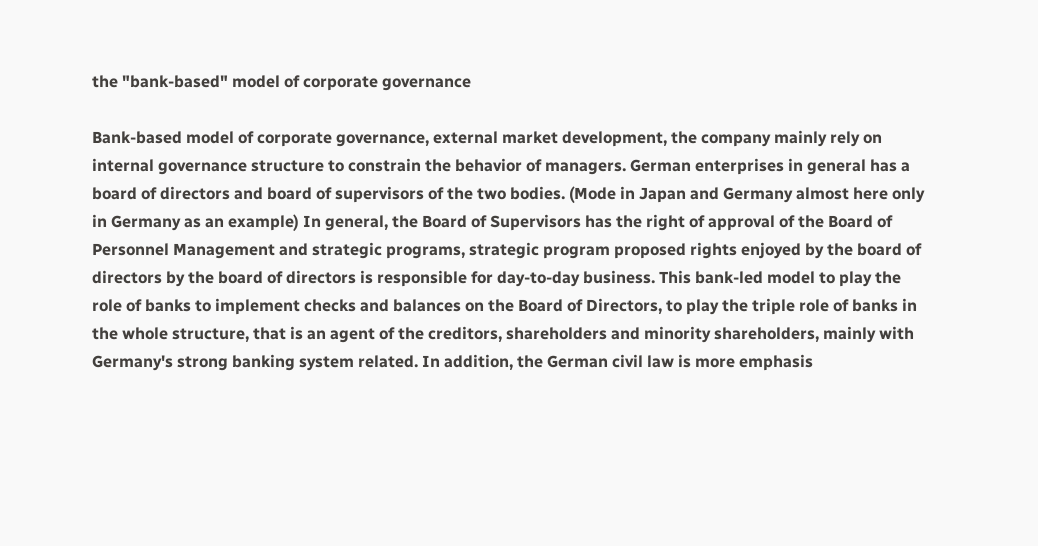the "bank-based" model of corporate governance

Bank-based model of corporate governance, external market development, the company mainly rely on internal governance structure to constrain the behavior of managers. German enterprises in general has a board of directors and board of supervisors of the two bodies. (Mode in Japan and Germany almost here only in Germany as an example) In general, the Board of Supervisors has the right of approval of the Board of Personnel Management and strategic programs, strategic program proposed rights enjoyed by the board of directors by the board of directors is responsible for day-to-day business. This bank-led model to play the role of banks to implement checks and balances on the Board of Directors, to play the triple role of banks in the whole structure, that is an agent of the creditors, shareholders and minority shareholders, mainly with Germany's strong banking system related. In addition, the German civil law is more emphasis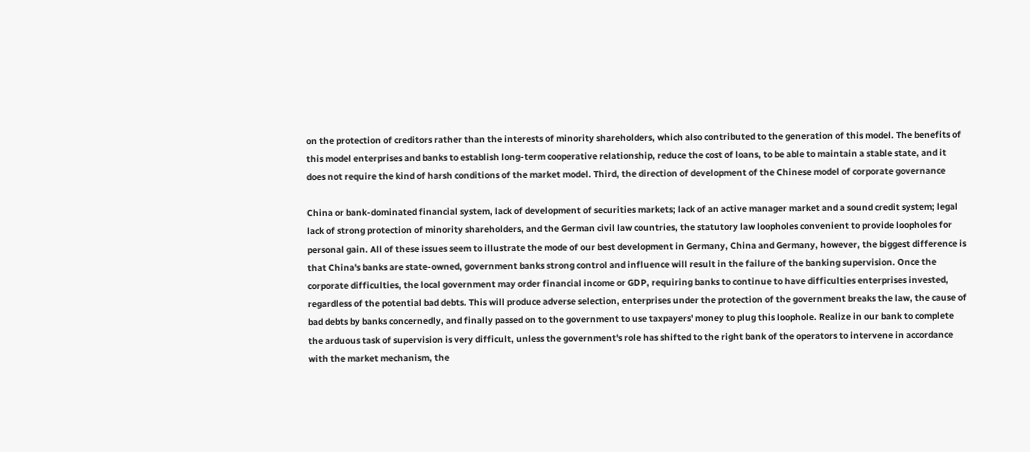on the protection of creditors rather than the interests of minority shareholders, which also contributed to the generation of this model. The benefits of this model enterprises and banks to establish long-term cooperative relationship, reduce the cost of loans, to be able to maintain a stable state, and it does not require the kind of harsh conditions of the market model. Third, the direction of development of the Chinese model of corporate governance

China or bank-dominated financial system, lack of development of securities markets; lack of an active manager market and a sound credit system; legal lack of strong protection of minority shareholders, and the German civil law countries, the statutory law loopholes convenient to provide loopholes for personal gain. All of these issues seem to illustrate the mode of our best development in Germany, China and Germany, however, the biggest difference is that China's banks are state-owned, government banks strong control and influence will result in the failure of the banking supervision. Once the corporate difficulties, the local government may order financial income or GDP, requiring banks to continue to have difficulties enterprises invested, regardless of the potential bad debts. This will produce adverse selection, enterprises under the protection of the government breaks the law, the cause of bad debts by banks concernedly, and finally passed on to the government to use taxpayers' money to plug this loophole. Realize in our bank to complete the arduous task of supervision is very difficult, unless the government's role has shifted to the right bank of the operators to intervene in accordance with the market mechanism, the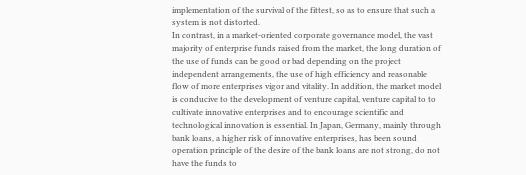implementation of the survival of the fittest, so as to ensure that such a system is not distorted.
In contrast, in a market-oriented corporate governance model, the vast majority of enterprise funds raised from the market, the long duration of the use of funds can be good or bad depending on the project independent arrangements, the use of high efficiency and reasonable flow of more enterprises vigor and vitality. In addition, the market model is conducive to the development of venture capital, venture capital to to cultivate innovative enterprises and to encourage scientific and technological innovation is essential. In Japan, Germany, mainly through bank loans, a higher risk of innovative enterprises, has been sound operation principle of the desire of the bank loans are not strong, do not have the funds to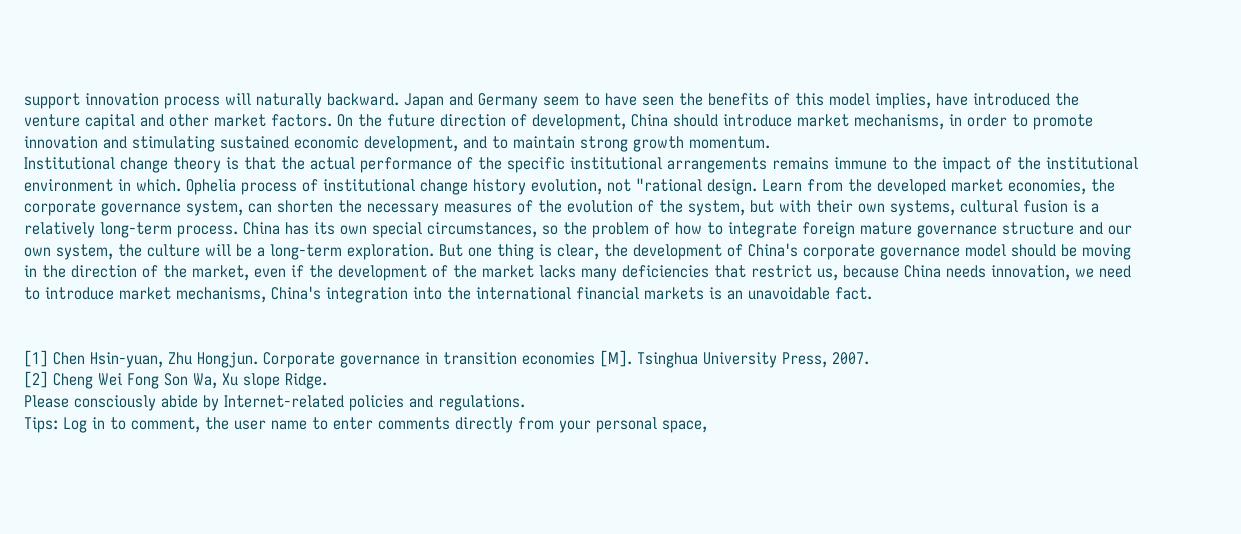support innovation process will naturally backward. Japan and Germany seem to have seen the benefits of this model implies, have introduced the venture capital and other market factors. On the future direction of development, China should introduce market mechanisms, in order to promote innovation and stimulating sustained economic development, and to maintain strong growth momentum.
Institutional change theory is that the actual performance of the specific institutional arrangements remains immune to the impact of the institutional environment in which. Ophelia process of institutional change history evolution, not "rational design. Learn from the developed market economies, the corporate governance system, can shorten the necessary measures of the evolution of the system, but with their own systems, cultural fusion is a relatively long-term process. China has its own special circumstances, so the problem of how to integrate foreign mature governance structure and our own system, the culture will be a long-term exploration. But one thing is clear, the development of China's corporate governance model should be moving in the direction of the market, even if the development of the market lacks many deficiencies that restrict us, because China needs innovation, we need to introduce market mechanisms, China's integration into the international financial markets is an unavoidable fact.


[1] Chen Hsin-yuan, Zhu Hongjun. Corporate governance in transition economies [M]. Tsinghua University Press, 2007.
[2] Cheng Wei Fong Son Wa, Xu slope Ridge.
Please consciously abide by Internet-related policies and regulations.
Tips: Log in to comment, the user name to enter comments directly from your personal space,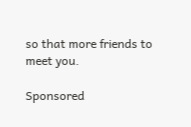so that more friends to meet you.

Sponsored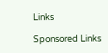Links

Sponsored Links